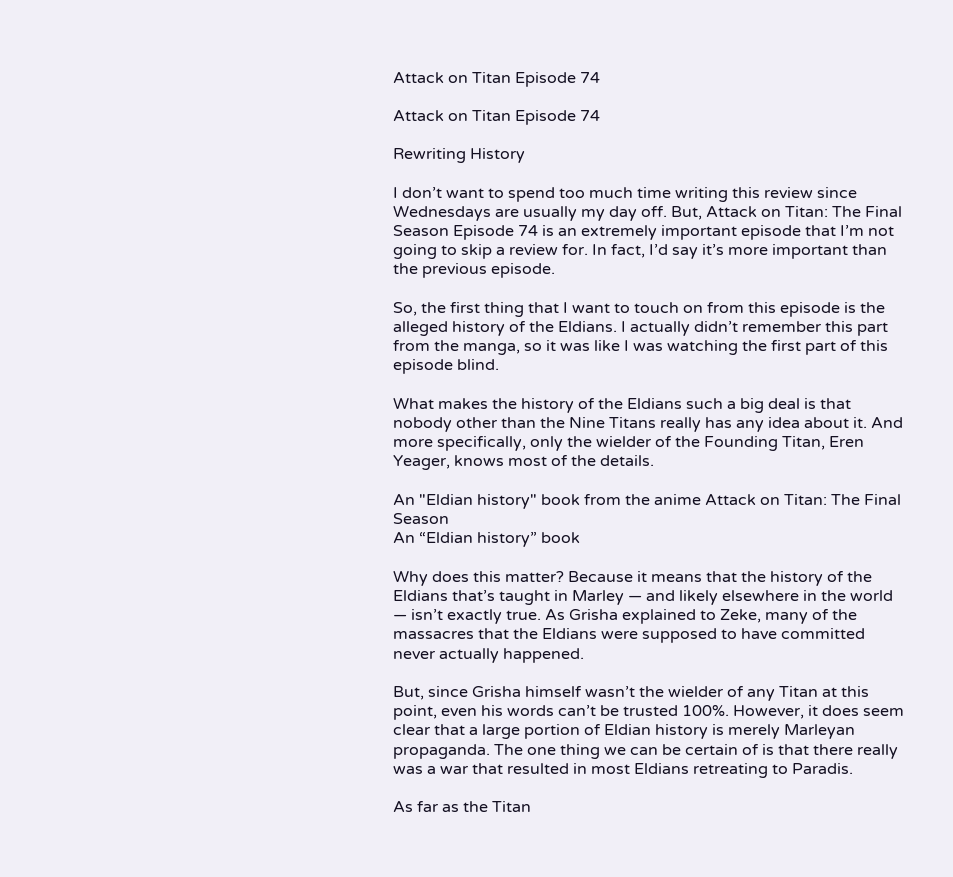Attack on Titan Episode 74

Attack on Titan Episode 74

Rewriting History

I don’t want to spend too much time writing this review since Wednesdays are usually my day off. But, Attack on Titan: The Final Season Episode 74 is an extremely important episode that I’m not going to skip a review for. In fact, I’d say it’s more important than the previous episode.

So, the first thing that I want to touch on from this episode is the alleged history of the Eldians. I actually didn’t remember this part from the manga, so it was like I was watching the first part of this episode blind.

What makes the history of the Eldians such a big deal is that nobody other than the Nine Titans really has any idea about it. And more specifically, only the wielder of the Founding Titan, Eren Yeager, knows most of the details.

An "Eldian history" book from the anime Attack on Titan: The Final Season
An “Eldian history” book

Why does this matter? Because it means that the history of the Eldians that’s taught in Marley — and likely elsewhere in the world — isn’t exactly true. As Grisha explained to Zeke, many of the massacres that the Eldians were supposed to have committed never actually happened.

But, since Grisha himself wasn’t the wielder of any Titan at this point, even his words can’t be trusted 100%. However, it does seem clear that a large portion of Eldian history is merely Marleyan propaganda. The one thing we can be certain of is that there really was a war that resulted in most Eldians retreating to Paradis.

As far as the Titan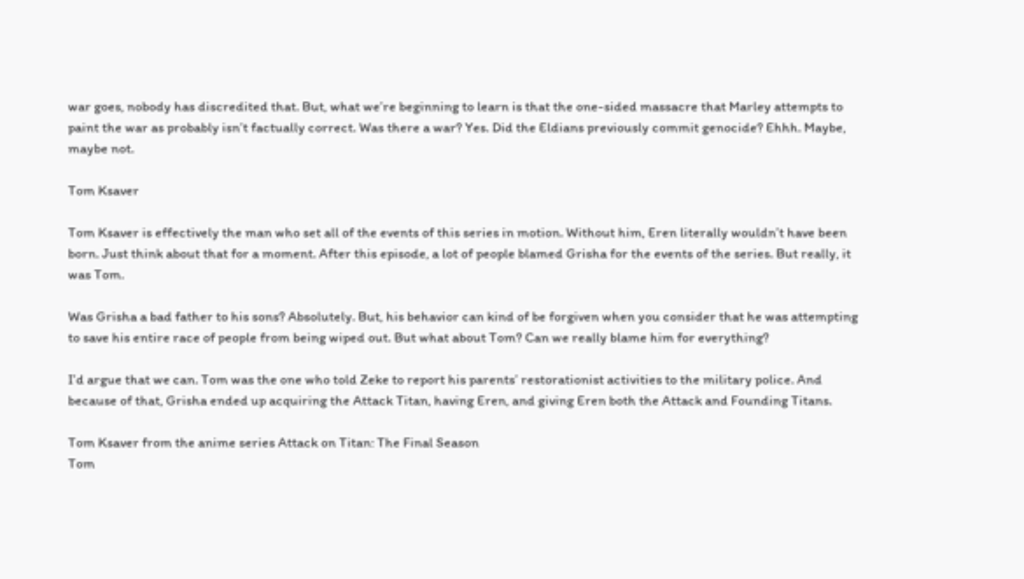war goes, nobody has discredited that. But, what we’re beginning to learn is that the one-sided massacre that Marley attempts to paint the war as probably isn’t factually correct. Was there a war? Yes. Did the Eldians previously commit genocide? Ehhh. Maybe, maybe not.

Tom Ksaver

Tom Ksaver is effectively the man who set all of the events of this series in motion. Without him, Eren literally wouldn’t have been born. Just think about that for a moment. After this episode, a lot of people blamed Grisha for the events of the series. But really, it was Tom.

Was Grisha a bad father to his sons? Absolutely. But, his behavior can kind of be forgiven when you consider that he was attempting to save his entire race of people from being wiped out. But what about Tom? Can we really blame him for everything?

I’d argue that we can. Tom was the one who told Zeke to report his parents’ restorationist activities to the military police. And because of that, Grisha ended up acquiring the Attack Titan, having Eren, and giving Eren both the Attack and Founding Titans.

Tom Ksaver from the anime series Attack on Titan: The Final Season
Tom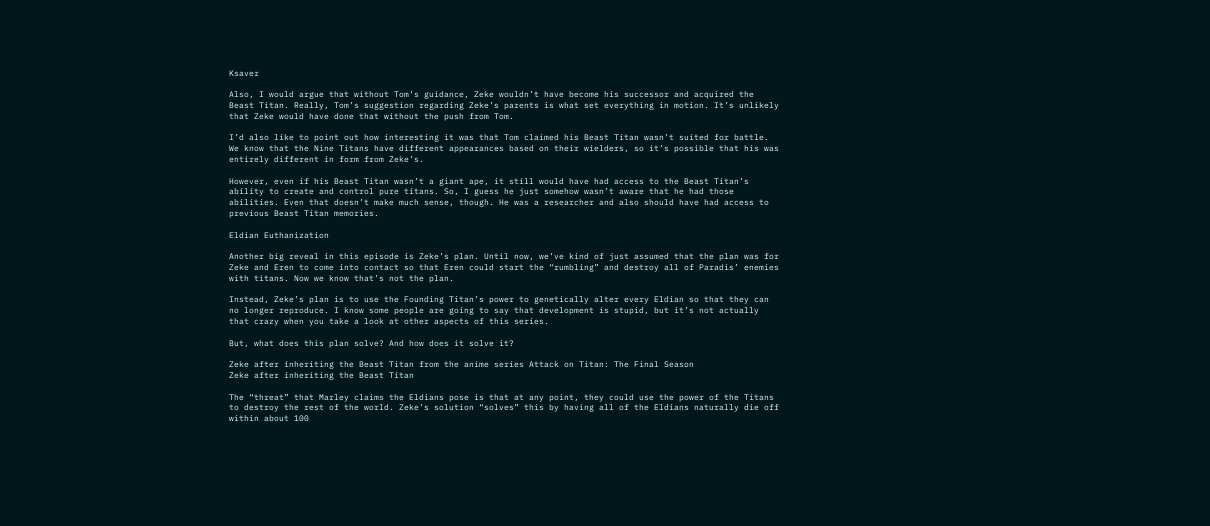Ksaver

Also, I would argue that without Tom’s guidance, Zeke wouldn’t have become his successor and acquired the Beast Titan. Really, Tom’s suggestion regarding Zeke’s parents is what set everything in motion. It’s unlikely that Zeke would have done that without the push from Tom.

I’d also like to point out how interesting it was that Tom claimed his Beast Titan wasn’t suited for battle. We know that the Nine Titans have different appearances based on their wielders, so it’s possible that his was entirely different in form from Zeke’s.

However, even if his Beast Titan wasn’t a giant ape, it still would have had access to the Beast Titan’s ability to create and control pure titans. So, I guess he just somehow wasn’t aware that he had those abilities. Even that doesn’t make much sense, though. He was a researcher and also should have had access to previous Beast Titan memories.

Eldian Euthanization

Another big reveal in this episode is Zeke’s plan. Until now, we’ve kind of just assumed that the plan was for Zeke and Eren to come into contact so that Eren could start the “rumbling” and destroy all of Paradis’ enemies with titans. Now we know that’s not the plan.

Instead, Zeke’s plan is to use the Founding Titan’s power to genetically alter every Eldian so that they can no longer reproduce. I know some people are going to say that development is stupid, but it’s not actually that crazy when you take a look at other aspects of this series.

But, what does this plan solve? And how does it solve it?

Zeke after inheriting the Beast Titan from the anime series Attack on Titan: The Final Season
Zeke after inheriting the Beast Titan

The “threat” that Marley claims the Eldians pose is that at any point, they could use the power of the Titans to destroy the rest of the world. Zeke’s solution “solves” this by having all of the Eldians naturally die off within about 100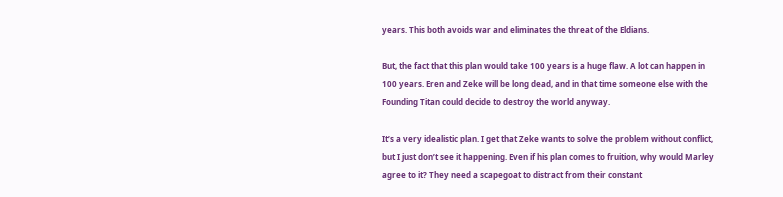years. This both avoids war and eliminates the threat of the Eldians.

But, the fact that this plan would take 100 years is a huge flaw. A lot can happen in 100 years. Eren and Zeke will be long dead, and in that time someone else with the Founding Titan could decide to destroy the world anyway.

It’s a very idealistic plan. I get that Zeke wants to solve the problem without conflict, but I just don’t see it happening. Even if his plan comes to fruition, why would Marley agree to it? They need a scapegoat to distract from their constant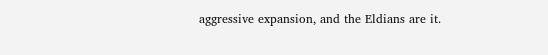aggressive expansion, and the Eldians are it.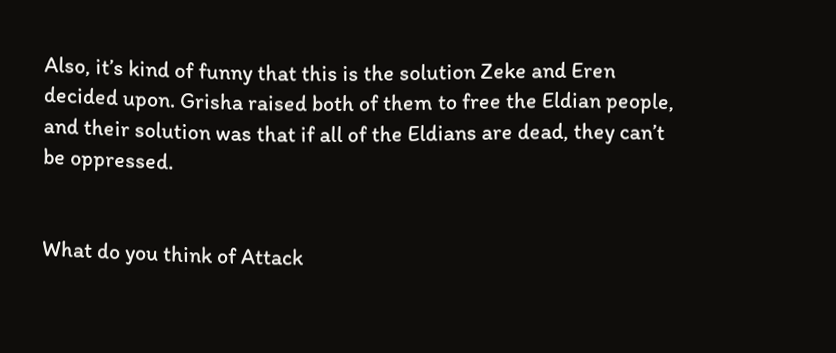Also, it’s kind of funny that this is the solution Zeke and Eren decided upon. Grisha raised both of them to free the Eldian people, and their solution was that if all of the Eldians are dead, they can’t be oppressed.


What do you think of Attack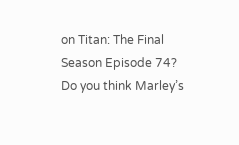on Titan: The Final Season Episode 74? Do you think Marley’s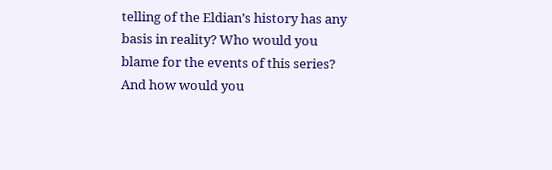telling of the Eldian’s history has any basis in reality? Who would you blame for the events of this series? And how would you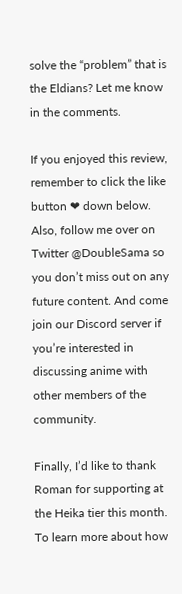solve the “problem” that is the Eldians? Let me know in the comments.

If you enjoyed this review, remember to click the like button ❤ down below. Also, follow me over on Twitter @DoubleSama so you don’t miss out on any future content. And come join our Discord server if you’re interested in discussing anime with other members of the community.

Finally, I’d like to thank Roman for supporting at the Heika tier this month. To learn more about how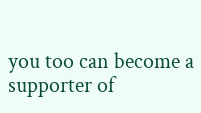you too can become a supporter of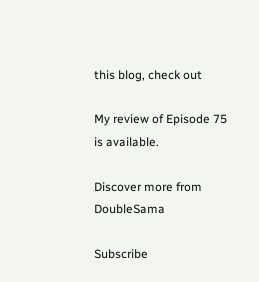this blog, check out

My review of Episode 75 is available.

Discover more from DoubleSama

Subscribe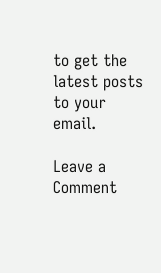to get the latest posts to your email.

Leave a Comment